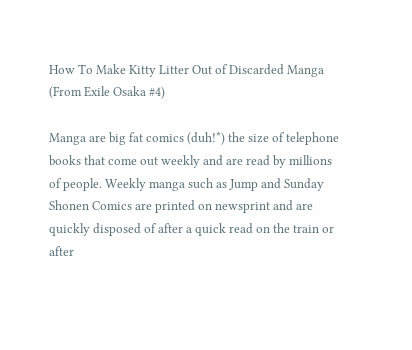How To Make Kitty Litter Out of Discarded Manga (From Exile Osaka #4)

Manga are big fat comics (duh!*) the size of telephone books that come out weekly and are read by millions of people. Weekly manga such as Jump and Sunday Shonen Comics are printed on newsprint and are quickly disposed of after a quick read on the train or after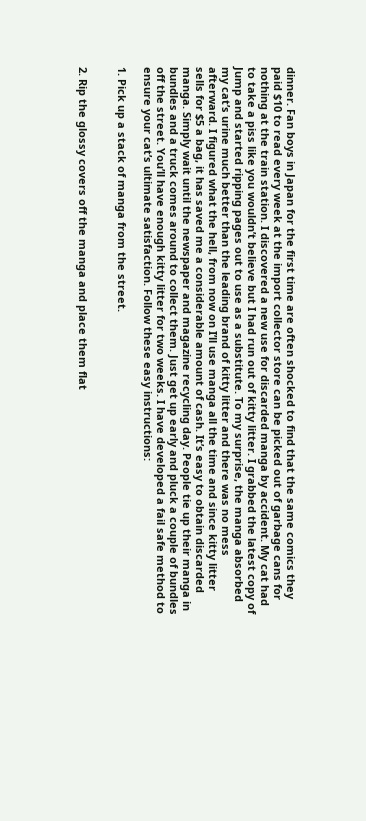dinner. Fan boys in Japan for the first time are often shocked to find that the same comics they paid $10 to read every week at the import collector store can be picked out of garbage cans for nothing at the train station. I discovered a new use for discarded manga by accident. My cat had to take a piss like you wouldn’t believe but I had run out of kitty litter. I grabbed the latest copy of Jump and started ripping pages out to use as a substitute. To my surprise, the manga absorbed my cat’s urine much better than the leading brand of kitty litter and there was no mess afterward. I figured what the hell, from now on I’ll use manga all the time and since kitty litter sells for $5 a bag, it has saved me a considerable amount of cash. It’s easy to obtain discarded manga. Simply wait until the newspaper and magazine recycling day. People tie up their manga in bundles and a truck comes around to collect them. Just get up early and pluck a couple of bundles off the street. You’ll have enough kitty litter for two weeks. I have developed a fail safe method to ensure your cat’s ultimate satisfaction. Follow these easy instructions:

1. Pick up a stack of manga from the street.


2. Rip the glossy covers off the manga and place them flat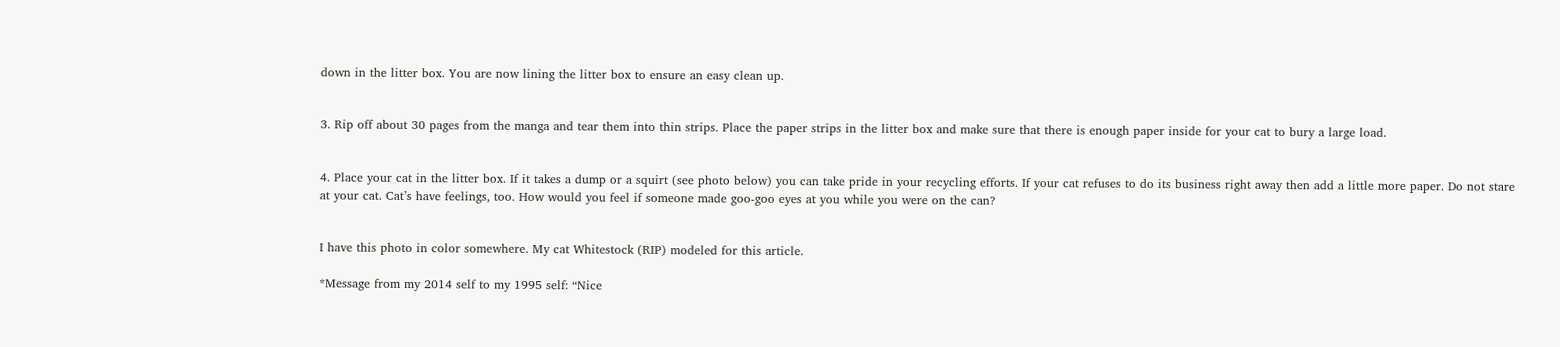down in the litter box. You are now lining the litter box to ensure an easy clean up.


3. Rip off about 30 pages from the manga and tear them into thin strips. Place the paper strips in the litter box and make sure that there is enough paper inside for your cat to bury a large load.


4. Place your cat in the litter box. If it takes a dump or a squirt (see photo below) you can take pride in your recycling efforts. If your cat refuses to do its business right away then add a little more paper. Do not stare at your cat. Cat’s have feelings, too. How would you feel if someone made goo-goo eyes at you while you were on the can?


I have this photo in color somewhere. My cat Whitestock (RIP) modeled for this article.

*Message from my 2014 self to my 1995 self: “Nice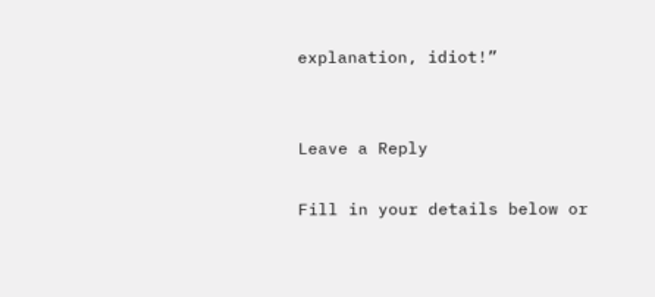explanation, idiot!”


Leave a Reply

Fill in your details below or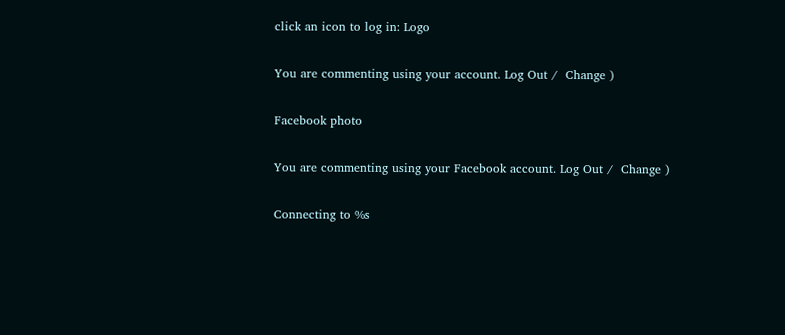click an icon to log in: Logo

You are commenting using your account. Log Out /  Change )

Facebook photo

You are commenting using your Facebook account. Log Out /  Change )

Connecting to %s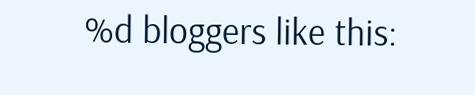%d bloggers like this: